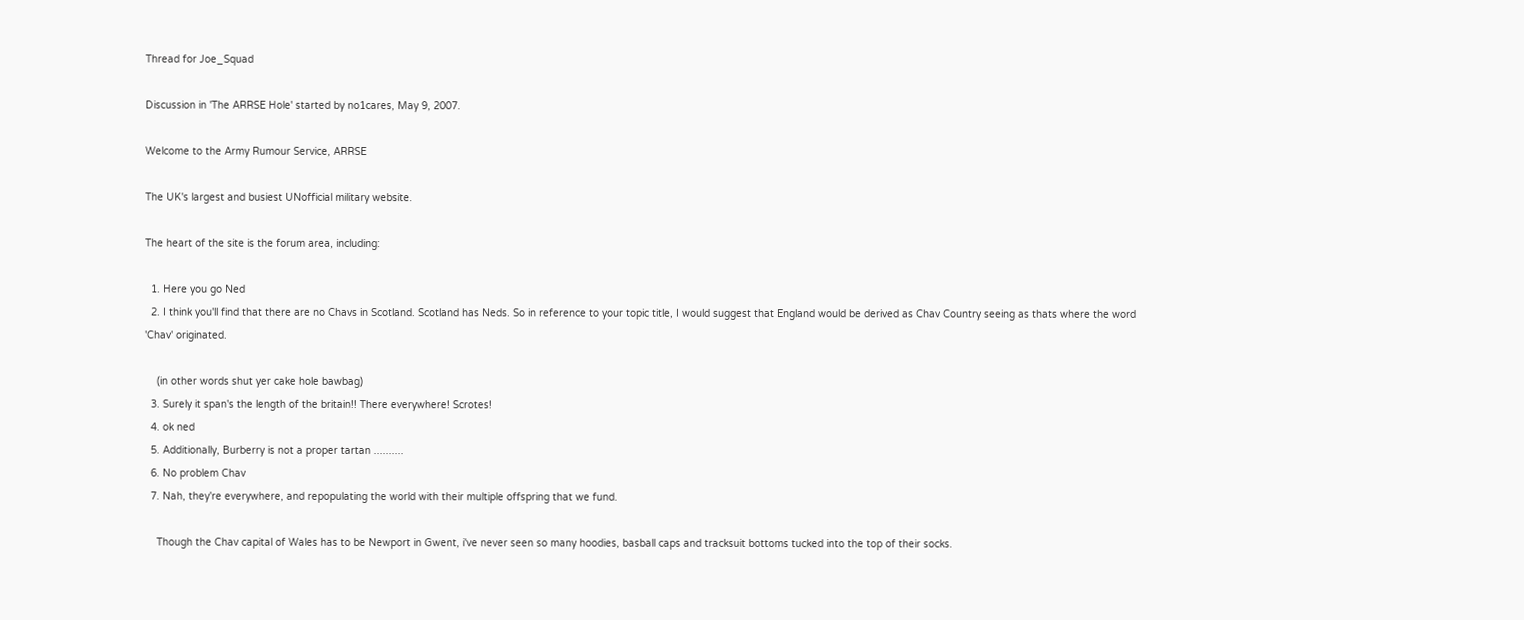Thread for Joe_Squad

Discussion in 'The ARRSE Hole' started by no1cares, May 9, 2007.

Welcome to the Army Rumour Service, ARRSE

The UK's largest and busiest UNofficial military website.

The heart of the site is the forum area, including:

  1. Here you go Ned
  2. I think you'll find that there are no Chavs in Scotland. Scotland has Neds. So in reference to your topic title, I would suggest that England would be derived as Chav Country seeing as thats where the word 'Chav' originated.

    (in other words shut yer cake hole bawbag)
  3. Surely it span's the length of the britain!! There everywhere! Scrotes!
  4. ok ned
  5. Additionally, Burberry is not a proper tartan ..........
  6. No problem Chav
  7. Nah, they're everywhere, and repopulating the world with their multiple offspring that we fund.

    Though the Chav capital of Wales has to be Newport in Gwent, i've never seen so many hoodies, basball caps and tracksuit bottoms tucked into the top of their socks.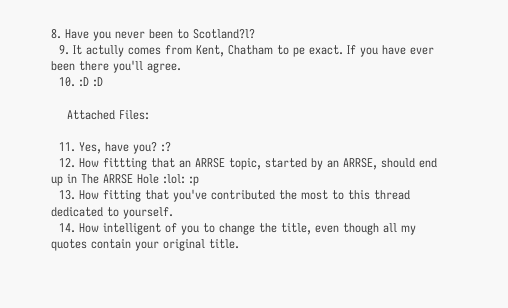8. Have you never been to Scotland?l?
  9. It actully comes from Kent, Chatham to pe exact. If you have ever been there you'll agree.
  10. :D :D

    Attached Files:

  11. Yes, have you? :?
  12. How fittting that an ARRSE topic, started by an ARRSE, should end up in The ARRSE Hole :lol: :p
  13. How fitting that you've contributed the most to this thread dedicated to yourself.
  14. How intelligent of you to change the title, even though all my quotes contain your original title.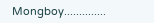Mongboy..............